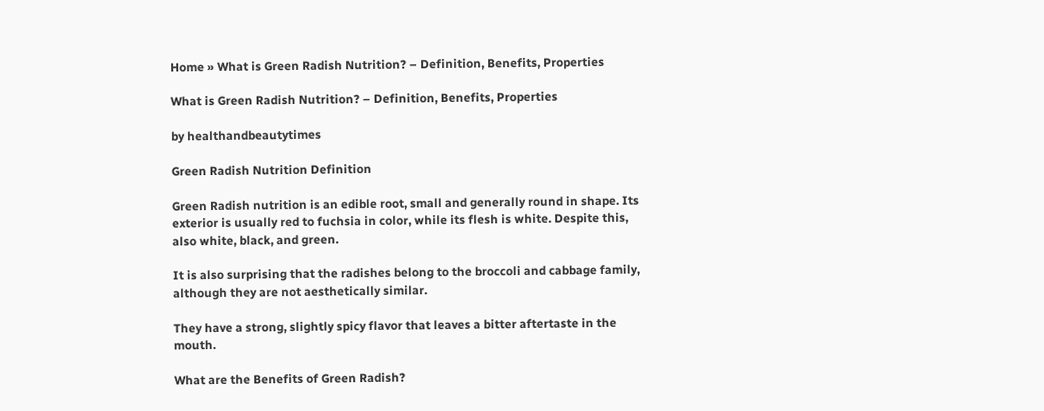Home » What is Green Radish Nutrition? – Definition, Benefits, Properties

What is Green Radish Nutrition? – Definition, Benefits, Properties

by healthandbeautytimes

Green Radish Nutrition Definition

Green Radish nutrition is an edible root, small and generally round in shape. Its exterior is usually red to fuchsia in color, while its flesh is white. Despite this, also white, black, and green.

It is also surprising that the radishes belong to the broccoli and cabbage family, although they are not aesthetically similar.

They have a strong, slightly spicy flavor that leaves a bitter aftertaste in the mouth.

What are the Benefits of Green Radish?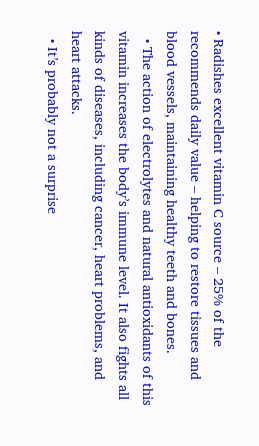• Radishes excellent vitamin C source – 25% of the recommends daily value – helping to restore tissues and blood vessels, maintaining healthy teeth and bones.
  • The action of electrolytes and natural antioxidants of this vitamin increases the body’s immune level. It also fights all kinds of diseases, including cancer, heart problems, and heart attacks.
  • It’s probably not a surprise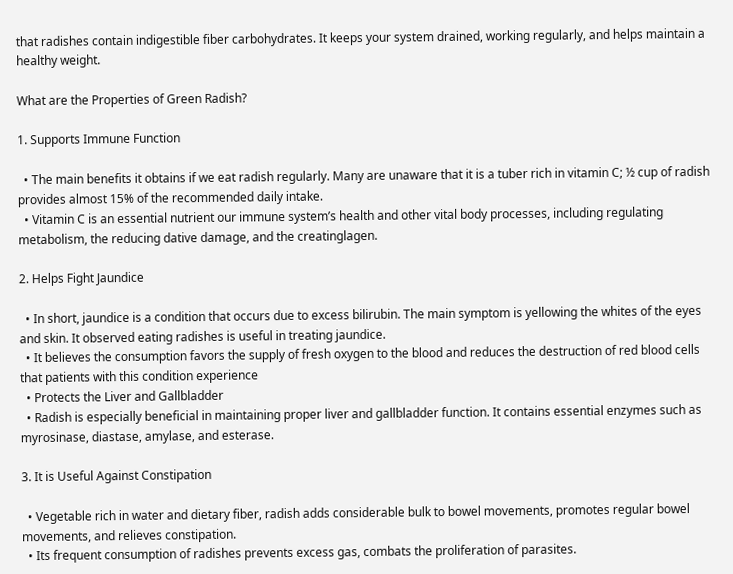that radishes contain indigestible fiber carbohydrates. It keeps your system drained, working regularly, and helps maintain a healthy weight.

What are the Properties of Green Radish?

1. Supports Immune Function

  • The main benefits it obtains if we eat radish regularly. Many are unaware that it is a tuber rich in vitamin C; ½ cup of radish provides almost 15% of the recommended daily intake.
  • Vitamin C is an essential nutrient our immune system’s health and other vital body processes, including regulating metabolism, the reducing dative damage, and the creatinglagen.

2. Helps Fight Jaundice

  • In short, jaundice is a condition that occurs due to excess bilirubin. The main symptom is yellowing the whites of the eyes and skin. It observed eating radishes is useful in treating jaundice.
  • It believes the consumption favors the supply of fresh oxygen to the blood and reduces the destruction of red blood cells that patients with this condition experience
  • Protects the Liver and Gallbladder
  • Radish is especially beneficial in maintaining proper liver and gallbladder function. It contains essential enzymes such as myrosinase, diastase, amylase, and esterase.

3. It is Useful Against Constipation

  • Vegetable rich in water and dietary fiber, radish adds considerable bulk to bowel movements, promotes regular bowel movements, and relieves constipation.
  • Its frequent consumption of radishes prevents excess gas, combats the proliferation of parasites.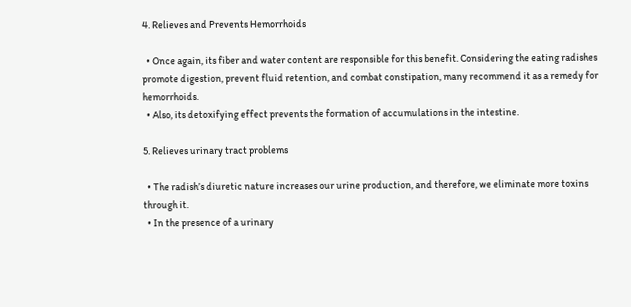4. Relieves and Prevents Hemorrhoids

  • Once again, its fiber and water content are responsible for this benefit. Considering the eating radishes promote digestion, prevent fluid retention, and combat constipation, many recommend it as a remedy for hemorrhoids.
  • Also, its detoxifying effect prevents the formation of accumulations in the intestine.

5. Relieves urinary tract problems

  • The radish’s diuretic nature increases our urine production, and therefore, we eliminate more toxins through it.
  • In the presence of a urinary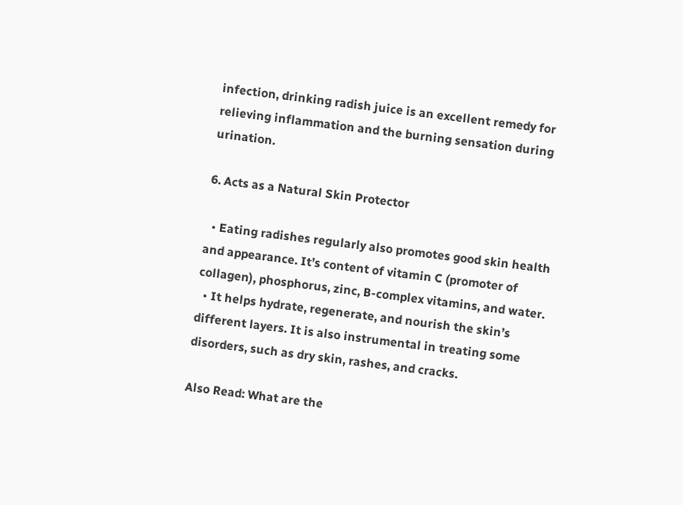infection, drinking radish juice is an excellent remedy for relieving inflammation and the burning sensation during urination.

6. Acts as a Natural Skin Protector

  • Eating radishes regularly also promotes good skin health and appearance. It’s content of vitamin C (promoter of collagen), phosphorus, zinc, B-complex vitamins, and water.
  • It helps hydrate, regenerate, and nourish the skin’s different layers. It is also instrumental in treating some disorders, such as dry skin, rashes, and cracks.

Also Read: What are the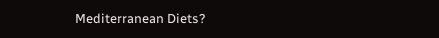Mediterranean Diets?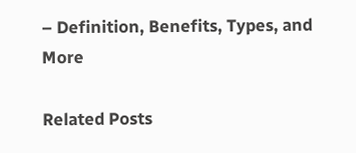– Definition, Benefits, Types, and More

Related Posts